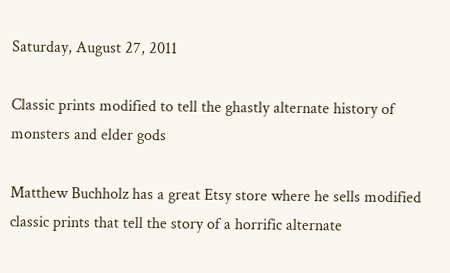Saturday, August 27, 2011

Classic prints modified to tell the ghastly alternate history of monsters and elder gods

Matthew Buchholz has a great Etsy store where he sells modified classic prints that tell the story of a horrific alternate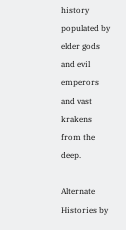history populated by elder gods and evil emperors and vast krakens from the deep.

Alternate Histories by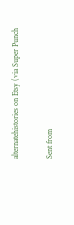alternatehistories on Etsy (via Super Punch

Sent from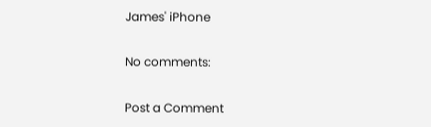James' iPhone

No comments:

Post a Comment